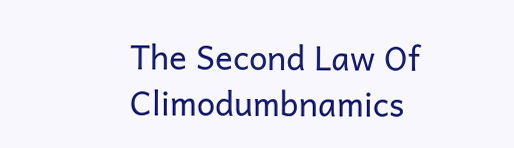The Second Law Of Climodumbnamics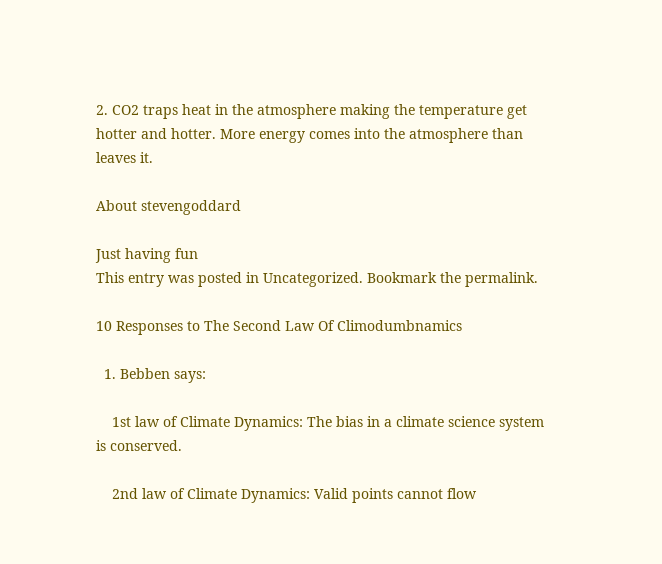2. CO2 traps heat in the atmosphere making the temperature get hotter and hotter. More energy comes into the atmosphere than leaves it.

About stevengoddard

Just having fun
This entry was posted in Uncategorized. Bookmark the permalink.

10 Responses to The Second Law Of Climodumbnamics

  1. Bebben says:

    1st law of Climate Dynamics: The bias in a climate science system is conserved.

    2nd law of Climate Dynamics: Valid points cannot flow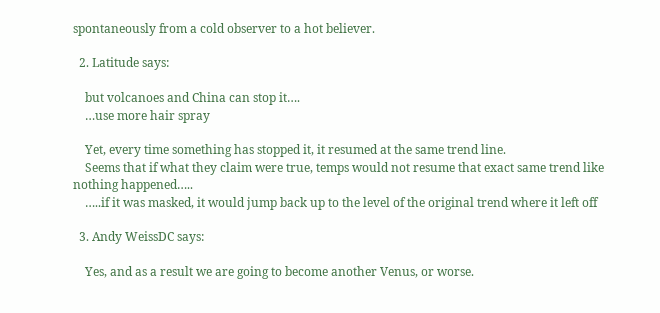spontaneously from a cold observer to a hot believer.

  2. Latitude says:

    but volcanoes and China can stop it….
    …use more hair spray

    Yet, every time something has stopped it, it resumed at the same trend line.
    Seems that if what they claim were true, temps would not resume that exact same trend like nothing happened…..
    …..if it was masked, it would jump back up to the level of the original trend where it left off

  3. Andy WeissDC says:

    Yes, and as a result we are going to become another Venus, or worse.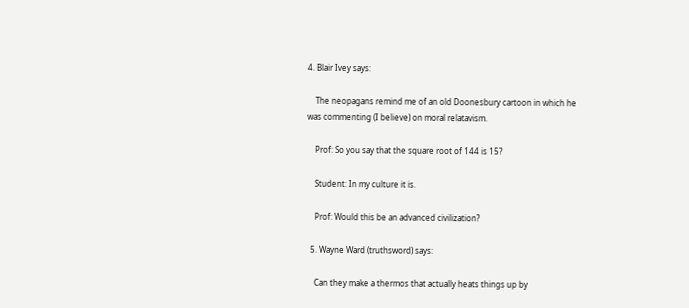4. Blair Ivey says:

    The neopagans remind me of an old Doonesbury cartoon in which he was commenting (I believe) on moral relatavism.

    Prof: So you say that the square root of 144 is 15?

    Student: In my culture it is.

    Prof: Would this be an advanced civilization?

  5. Wayne Ward (truthsword) says:

    Can they make a thermos that actually heats things up by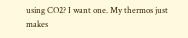using CO2? I want one. My thermos just makes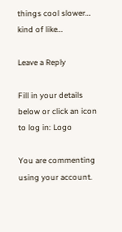things cool slower… kind of like…

Leave a Reply

Fill in your details below or click an icon to log in: Logo

You are commenting using your account.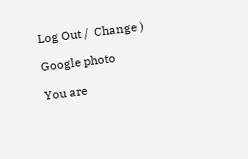Log Out /  Change )

Google photo

You are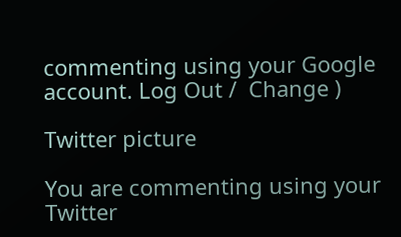commenting using your Google account. Log Out /  Change )

Twitter picture

You are commenting using your Twitter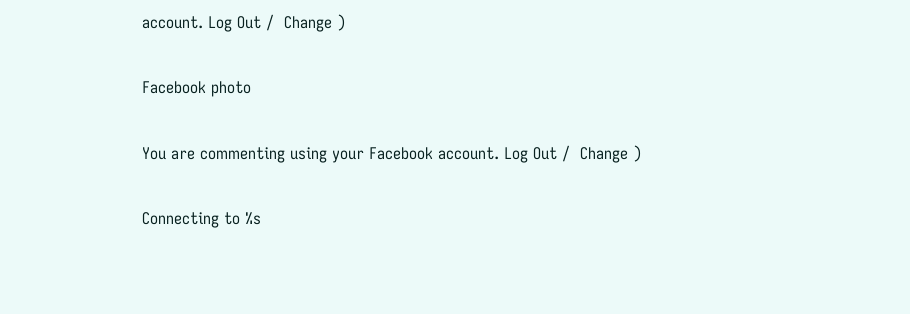account. Log Out /  Change )

Facebook photo

You are commenting using your Facebook account. Log Out /  Change )

Connecting to %s